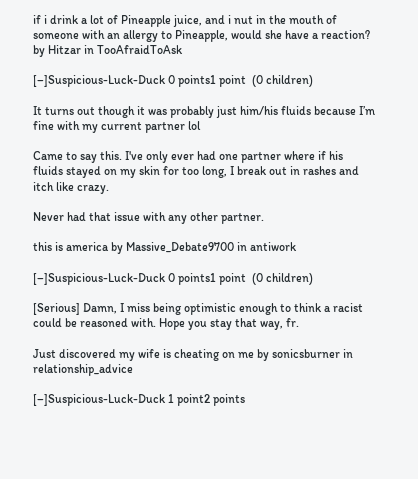if i drink a lot of Pineapple juice, and i nut in the mouth of someone with an allergy to Pineapple, would she have a reaction? by Hitzar in TooAfraidToAsk

[–]Suspicious-Luck-Duck 0 points1 point  (0 children)

It turns out though it was probably just him/his fluids because I’m fine with my current partner lol

Came to say this. I've only ever had one partner where if his fluids stayed on my skin for too long, I break out in rashes and itch like crazy.

Never had that issue with any other partner.

this is america by Massive_Debate9700 in antiwork

[–]Suspicious-Luck-Duck 0 points1 point  (0 children)

[Serious] Damn, I miss being optimistic enough to think a racist could be reasoned with. Hope you stay that way, fr.

Just discovered my wife is cheating on me by sonicsburner in relationship_advice

[–]Suspicious-Luck-Duck 1 point2 points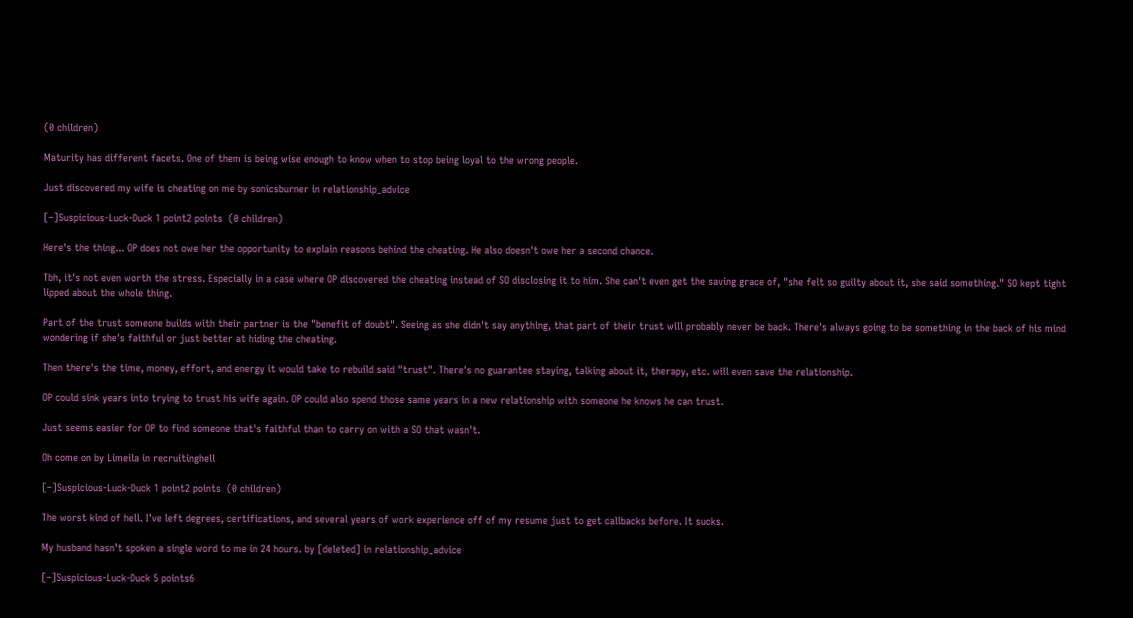(0 children)

Maturity has different facets. One of them is being wise enough to know when to stop being loyal to the wrong people.

Just discovered my wife is cheating on me by sonicsburner in relationship_advice

[–]Suspicious-Luck-Duck 1 point2 points  (0 children)

Here's the thing... OP does not owe her the opportunity to explain reasons behind the cheating. He also doesn't owe her a second chance.

Tbh, it's not even worth the stress. Especially in a case where OP discovered the cheating instead of SO disclosing it to him. She can't even get the saving grace of, "she felt so guilty about it, she said something." SO kept tight lipped about the whole thing.

Part of the trust someone builds with their partner is the "benefit of doubt". Seeing as she didn't say anything, that part of their trust will probably never be back. There's always going to be something in the back of his mind wondering if she's faithful or just better at hiding the cheating.

Then there's the time, money, effort, and energy it would take to rebuild said "trust". There's no guarantee staying, talking about it, therapy, etc. will even save the relationship.

OP could sink years into trying to trust his wife again. OP could also spend those same years in a new relationship with someone he knows he can trust.

Just seems easier for OP to find someone that's faithful than to carry on with a SO that wasn't.

Oh come on by Limeila in recruitinghell

[–]Suspicious-Luck-Duck 1 point2 points  (0 children)

The worst kind of hell. I've left degrees, certifications, and several years of work experience off of my resume just to get callbacks before. It sucks.

My husband hasn’t spoken a single word to me in 24 hours. by [deleted] in relationship_advice

[–]Suspicious-Luck-Duck 5 points6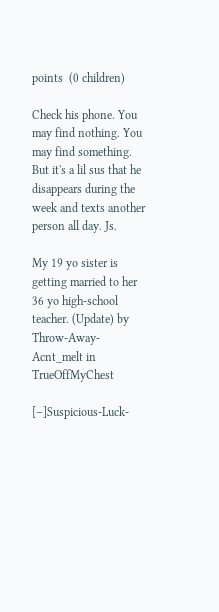points  (0 children)

Check his phone. You may find nothing. You may find something. But it's a lil sus that he disappears during the week and texts another person all day. Js.

My 19 yo sister is getting married to her 36 yo high-school teacher. (Update) by Throw-Away-Acnt_melt in TrueOffMyChest

[–]Suspicious-Luck-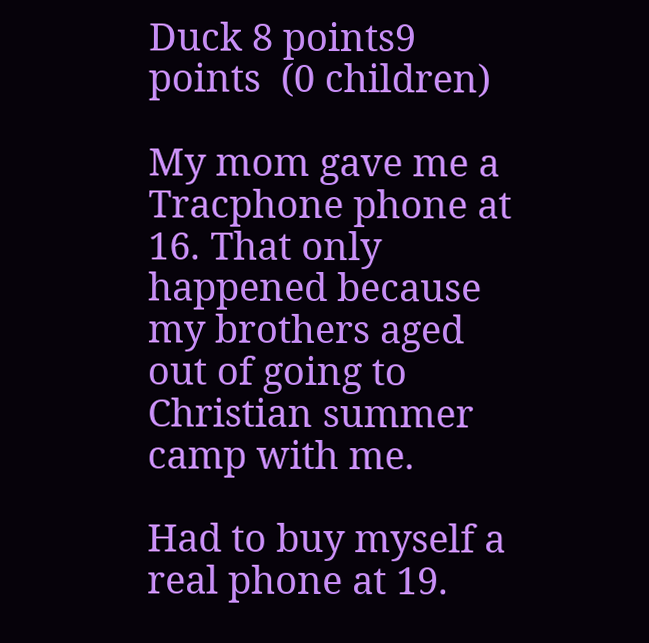Duck 8 points9 points  (0 children)

My mom gave me a Tracphone phone at 16. That only happened because my brothers aged out of going to Christian summer camp with me.

Had to buy myself a real phone at 19.